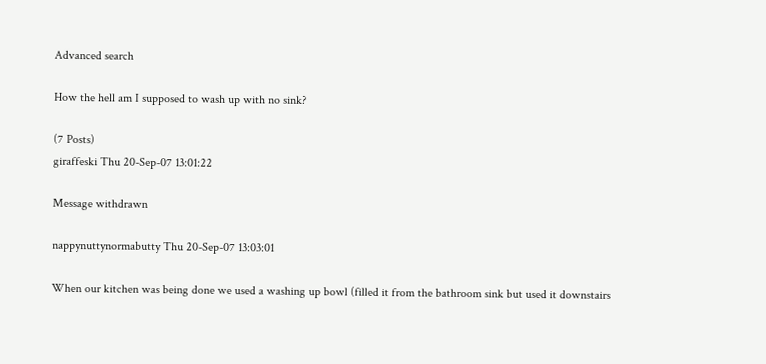Advanced search

How the hell am I supposed to wash up with no sink?

(7 Posts)
giraffeski Thu 20-Sep-07 13:01:22

Message withdrawn

nappynuttynormabutty Thu 20-Sep-07 13:03:01

When our kitchen was being done we used a washing up bowl (filled it from the bathroom sink but used it downstairs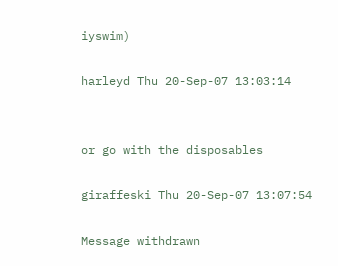iyswim)

harleyd Thu 20-Sep-07 13:03:14


or go with the disposables

giraffeski Thu 20-Sep-07 13:07:54

Message withdrawn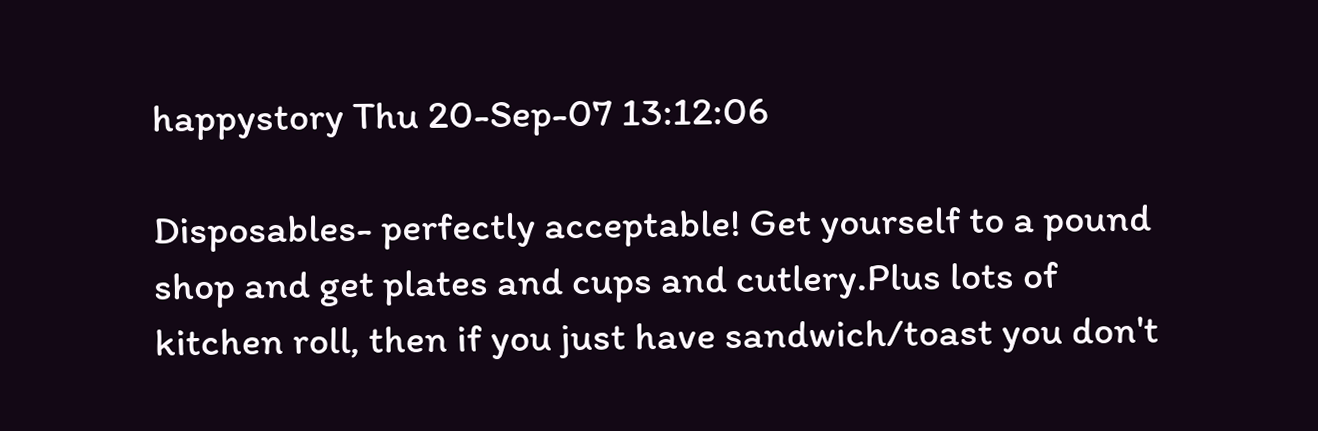happystory Thu 20-Sep-07 13:12:06

Disposables- perfectly acceptable! Get yourself to a pound shop and get plates and cups and cutlery.Plus lots of kitchen roll, then if you just have sandwich/toast you don't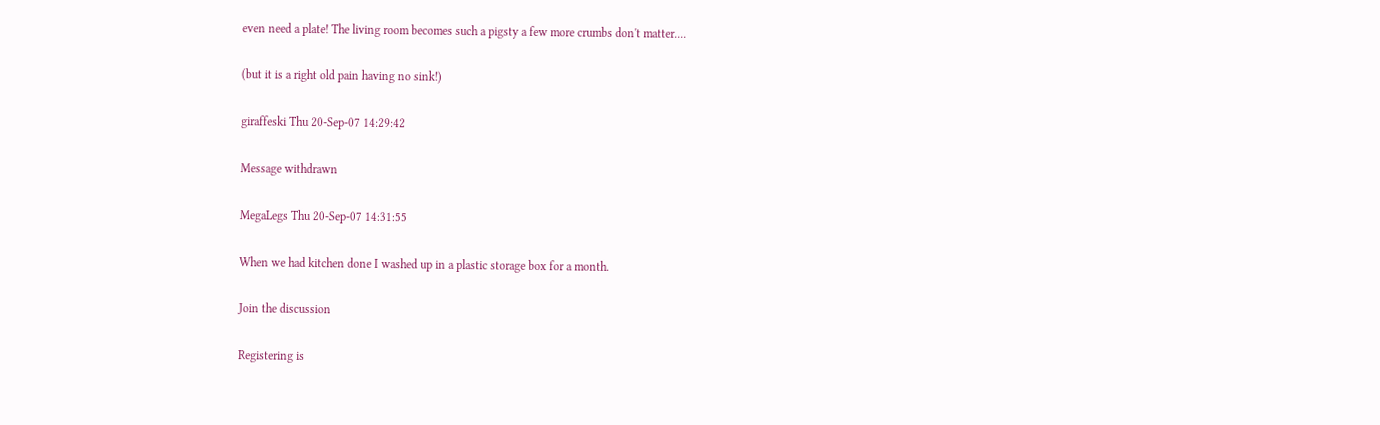even need a plate! The living room becomes such a pigsty a few more crumbs don't matter....

(but it is a right old pain having no sink!)

giraffeski Thu 20-Sep-07 14:29:42

Message withdrawn

MegaLegs Thu 20-Sep-07 14:31:55

When we had kitchen done I washed up in a plastic storage box for a month.

Join the discussion

Registering is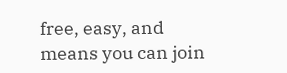free, easy, and means you can join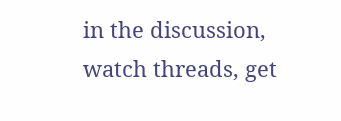in the discussion, watch threads, get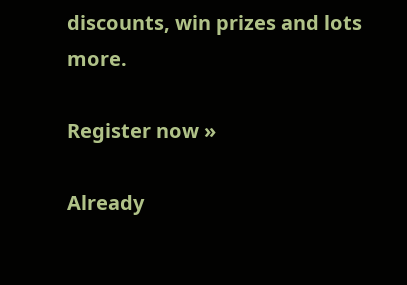discounts, win prizes and lots more.

Register now »

Already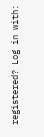registered? Log in with: